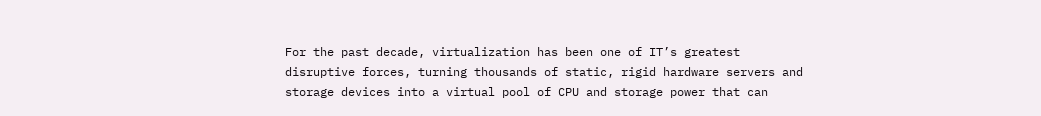For the past decade, virtualization has been one of IT’s greatest disruptive forces, turning thousands of static, rigid hardware servers and storage devices into a virtual pool of CPU and storage power that can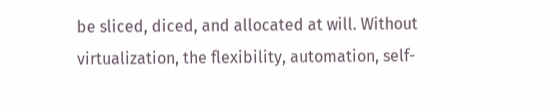be sliced, diced, and allocated at will. Without virtualization, the flexibility, automation, self-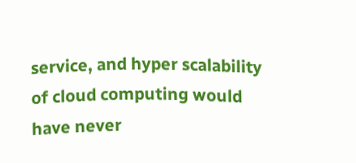service, and hyper scalability of cloud computing would have never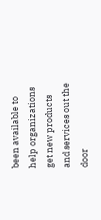been available to help organizations get new products and services out the door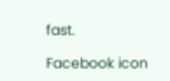fast.

Facebook icon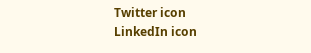Twitter icon
LinkedIn icon